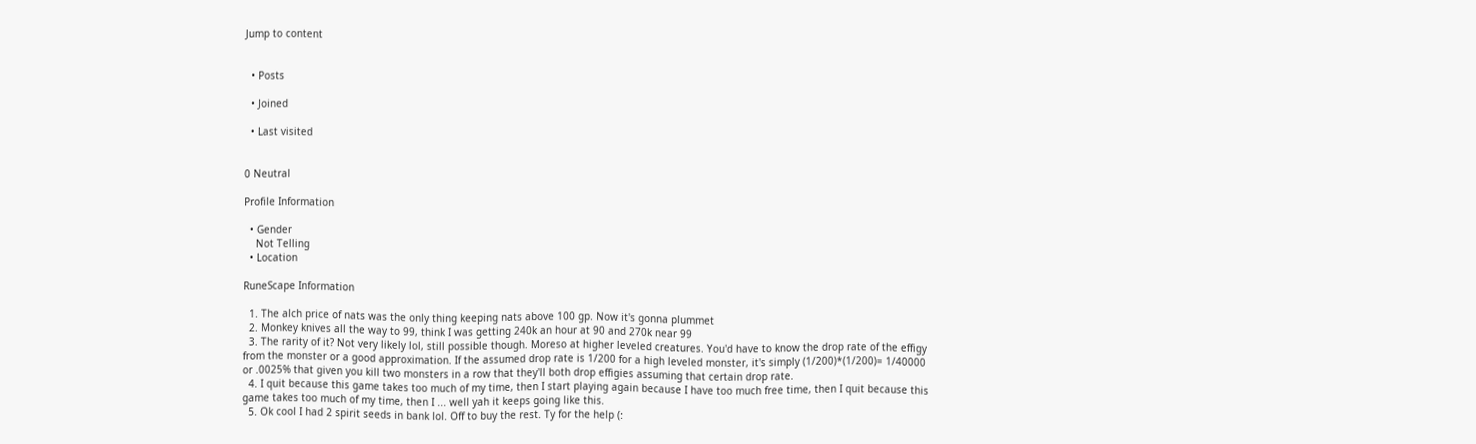Jump to content


  • Posts

  • Joined

  • Last visited


0 Neutral

Profile Information

  • Gender
    Not Telling
  • Location

RuneScape Information

  1. The alch price of nats was the only thing keeping nats above 100 gp. Now it's gonna plummet
  2. Monkey knives all the way to 99, think I was getting 240k an hour at 90 and 270k near 99
  3. The rarity of it? Not very likely lol, still possible though. Moreso at higher leveled creatures. You'd have to know the drop rate of the effigy from the monster or a good approximation. If the assumed drop rate is 1/200 for a high leveled monster, it's simply (1/200)*(1/200)= 1/40000 or .0025% that given you kill two monsters in a row that they'll both drop effigies assuming that certain drop rate.
  4. I quit because this game takes too much of my time, then I start playing again because I have too much free time, then I quit because this game takes too much of my time, then I ... well yah it keeps going like this.
  5. Ok cool I had 2 spirit seeds in bank lol. Off to buy the rest. Ty for the help (: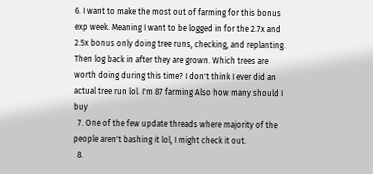6. I want to make the most out of farming for this bonus exp week. Meaning I want to be logged in for the 2.7x and 2.5x bonus only doing tree runs, checking, and replanting. Then log back in after they are grown. Which trees are worth doing during this time? I don't think I ever did an actual tree run lol. I'm 87 farming Also how many should I buy
  7. One of the few update threads where majority of the people aren't bashing it lol, I might check it out.
  8.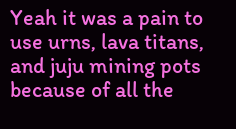Yeah it was a pain to use urns, lava titans, and juju mining pots because of all the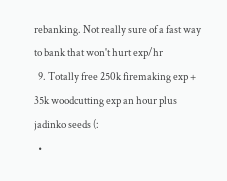rebanking. Not really sure of a fast way to bank that won't hurt exp/hr
  9. Totally free 250k firemaking exp + 35k woodcutting exp an hour plus jadinko seeds (:
  •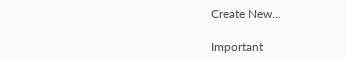Create New...

Important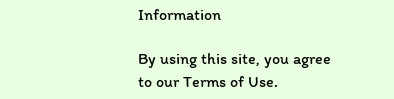Information

By using this site, you agree to our Terms of Use.